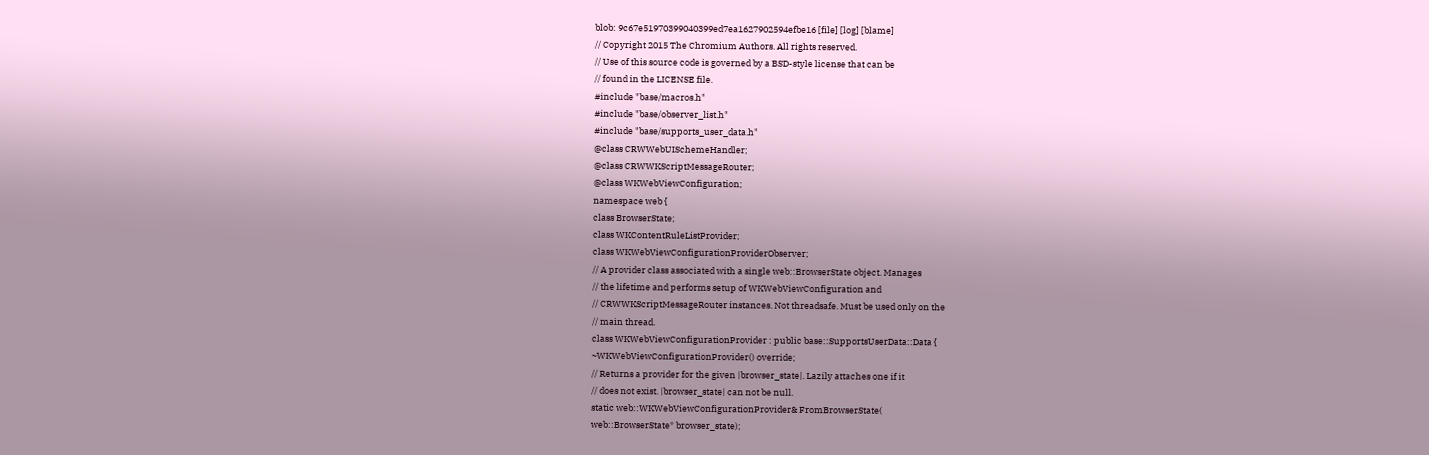blob: 9c67e51970399040399ed7ea1627902594efbe16 [file] [log] [blame]
// Copyright 2015 The Chromium Authors. All rights reserved.
// Use of this source code is governed by a BSD-style license that can be
// found in the LICENSE file.
#include "base/macros.h"
#include "base/observer_list.h"
#include "base/supports_user_data.h"
@class CRWWebUISchemeHandler;
@class CRWWKScriptMessageRouter;
@class WKWebViewConfiguration;
namespace web {
class BrowserState;
class WKContentRuleListProvider;
class WKWebViewConfigurationProviderObserver;
// A provider class associated with a single web::BrowserState object. Manages
// the lifetime and performs setup of WKWebViewConfiguration and
// CRWWKScriptMessageRouter instances. Not threadsafe. Must be used only on the
// main thread.
class WKWebViewConfigurationProvider : public base::SupportsUserData::Data {
~WKWebViewConfigurationProvider() override;
// Returns a provider for the given |browser_state|. Lazily attaches one if it
// does not exist. |browser_state| can not be null.
static web::WKWebViewConfigurationProvider& FromBrowserState(
web::BrowserState* browser_state);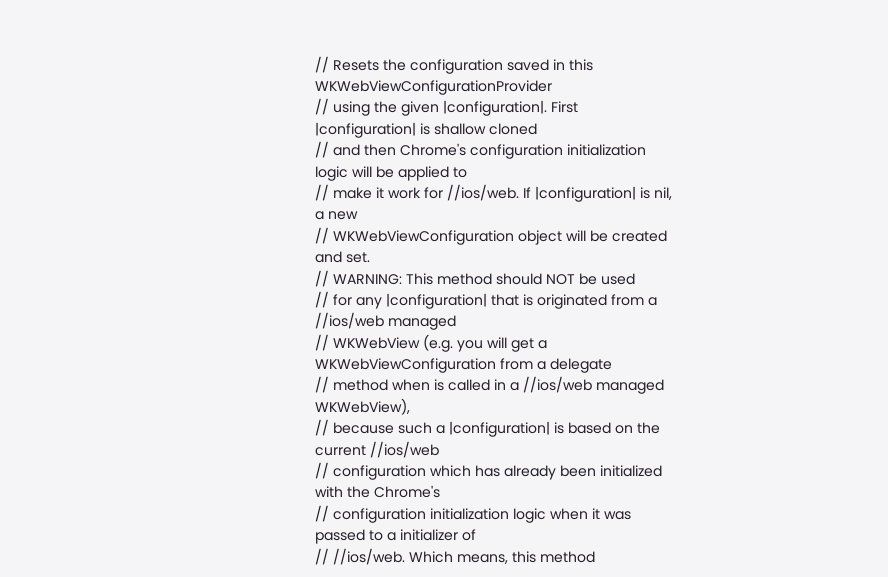// Resets the configuration saved in this WKWebViewConfigurationProvider
// using the given |configuration|. First |configuration| is shallow cloned
// and then Chrome's configuration initialization logic will be applied to
// make it work for //ios/web. If |configuration| is nil, a new
// WKWebViewConfiguration object will be created and set.
// WARNING: This method should NOT be used
// for any |configuration| that is originated from a //ios/web managed
// WKWebView (e.g. you will get a WKWebViewConfiguration from a delegate
// method when is called in a //ios/web managed WKWebView),
// because such a |configuration| is based on the current //ios/web
// configuration which has already been initialized with the Chrome's
// configuration initialization logic when it was passed to a initializer of
// //ios/web. Which means, this method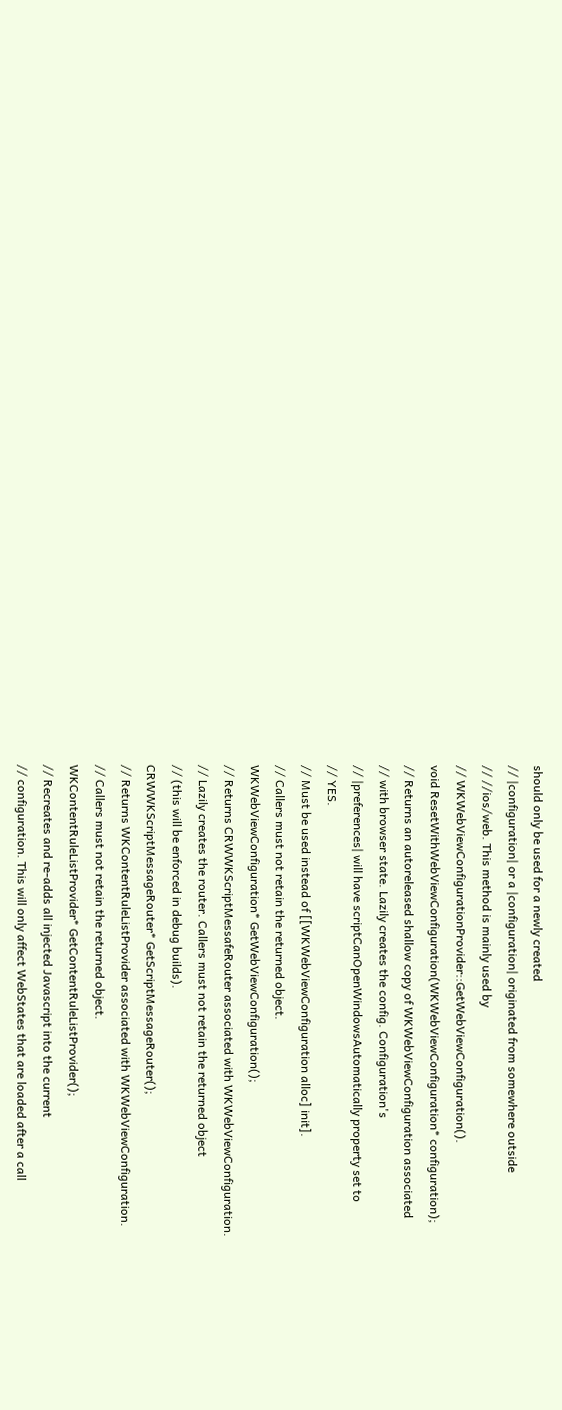should only be used for a newly created
// |configuration| or a |configuration| originated from somewhere outside
// //ios/web. This method is mainly used by
// WKWebViewConfigurationProvider::GetWebViewConfiguration().
void ResetWithWebViewConfiguration(WKWebViewConfiguration* configuration);
// Returns an autoreleased shallow copy of WKWebViewConfiguration associated
// with browser state. Lazily creates the config. Configuration's
// |preferences| will have scriptCanOpenWindowsAutomatically property set to
// YES.
// Must be used instead of [[WKWebViewConfiguration alloc] init].
// Callers must not retain the returned object.
WKWebViewConfiguration* GetWebViewConfiguration();
// Returns CRWWKScriptMessafeRouter associated with WKWebViewConfiguration.
// Lazily creates the router. Callers must not retain the returned object
// (this will be enforced in debug builds).
CRWWKScriptMessageRouter* GetScriptMessageRouter();
// Returns WKContentRuleListProvider associated with WKWebViewConfiguration.
// Callers must not retain the returned object.
WKContentRuleListProvider* GetContentRuleListProvider();
// Recreates and re-adds all injected Javascript into the current
// configuration. This will only affect WebStates that are loaded after a call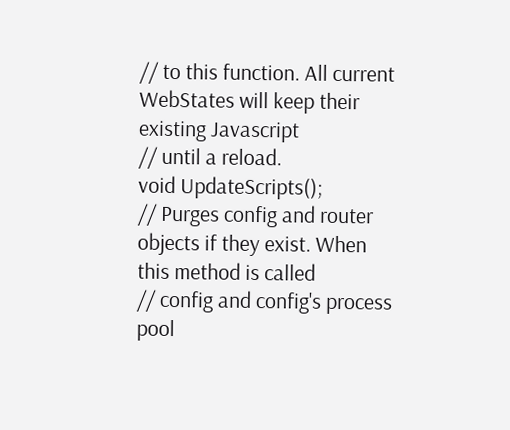// to this function. All current WebStates will keep their existing Javascript
// until a reload.
void UpdateScripts();
// Purges config and router objects if they exist. When this method is called
// config and config's process pool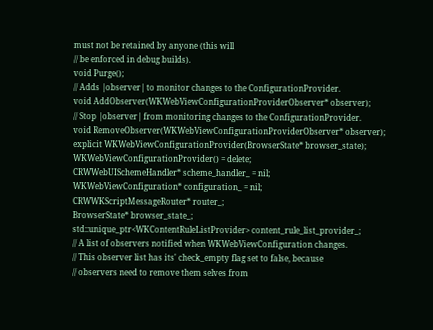must not be retained by anyone (this will
// be enforced in debug builds).
void Purge();
// Adds |observer| to monitor changes to the ConfigurationProvider.
void AddObserver(WKWebViewConfigurationProviderObserver* observer);
// Stop |observer| from monitoring changes to the ConfigurationProvider.
void RemoveObserver(WKWebViewConfigurationProviderObserver* observer);
explicit WKWebViewConfigurationProvider(BrowserState* browser_state);
WKWebViewConfigurationProvider() = delete;
CRWWebUISchemeHandler* scheme_handler_ = nil;
WKWebViewConfiguration* configuration_ = nil;
CRWWKScriptMessageRouter* router_;
BrowserState* browser_state_;
std::unique_ptr<WKContentRuleListProvider> content_rule_list_provider_;
// A list of observers notified when WKWebViewConfiguration changes.
// This observer list has its' check_empty flag set to false, because
// observers need to remove them selves from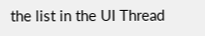the list in the UI Thread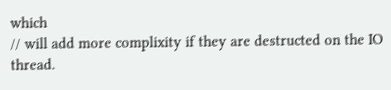which
// will add more complixity if they are destructed on the IO thread.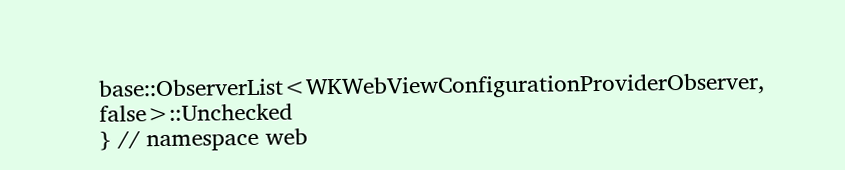base::ObserverList<WKWebViewConfigurationProviderObserver, false>::Unchecked
} // namespace web